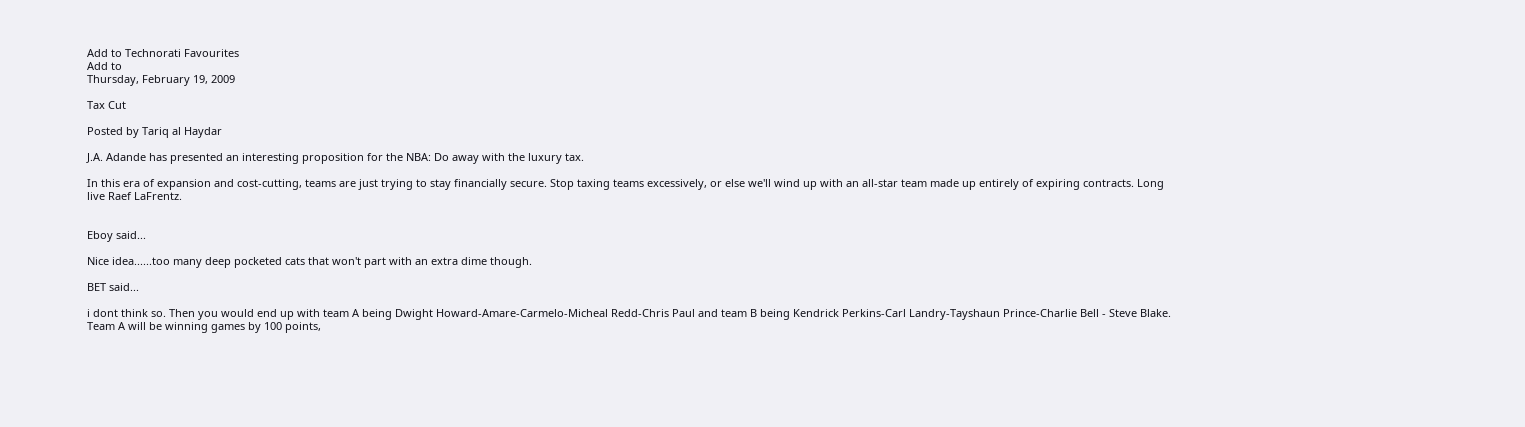Add to Technorati Favourites
Add to
Thursday, February 19, 2009

Tax Cut

Posted by Tariq al Haydar

J.A. Adande has presented an interesting proposition for the NBA: Do away with the luxury tax.

In this era of expansion and cost-cutting, teams are just trying to stay financially secure. Stop taxing teams excessively, or else we'll wind up with an all-star team made up entirely of expiring contracts. Long live Raef LaFrentz.


Eboy said...

Nice idea......too many deep pocketed cats that won't part with an extra dime though.

BET said...

i dont think so. Then you would end up with team A being Dwight Howard-Amare-Carmelo-Micheal Redd-Chris Paul and team B being Kendrick Perkins-Carl Landry-Tayshaun Prince-Charlie Bell - Steve Blake. Team A will be winning games by 100 points,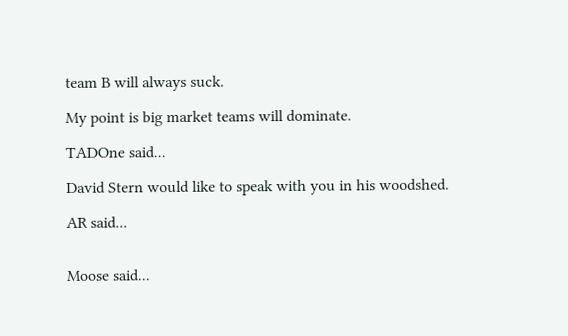team B will always suck.

My point is big market teams will dominate.

TADOne said...

David Stern would like to speak with you in his woodshed.

AR said...


Moose said...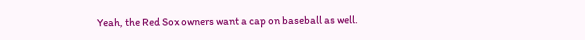Yeah, the Red Sox owners want a cap on baseball as well.